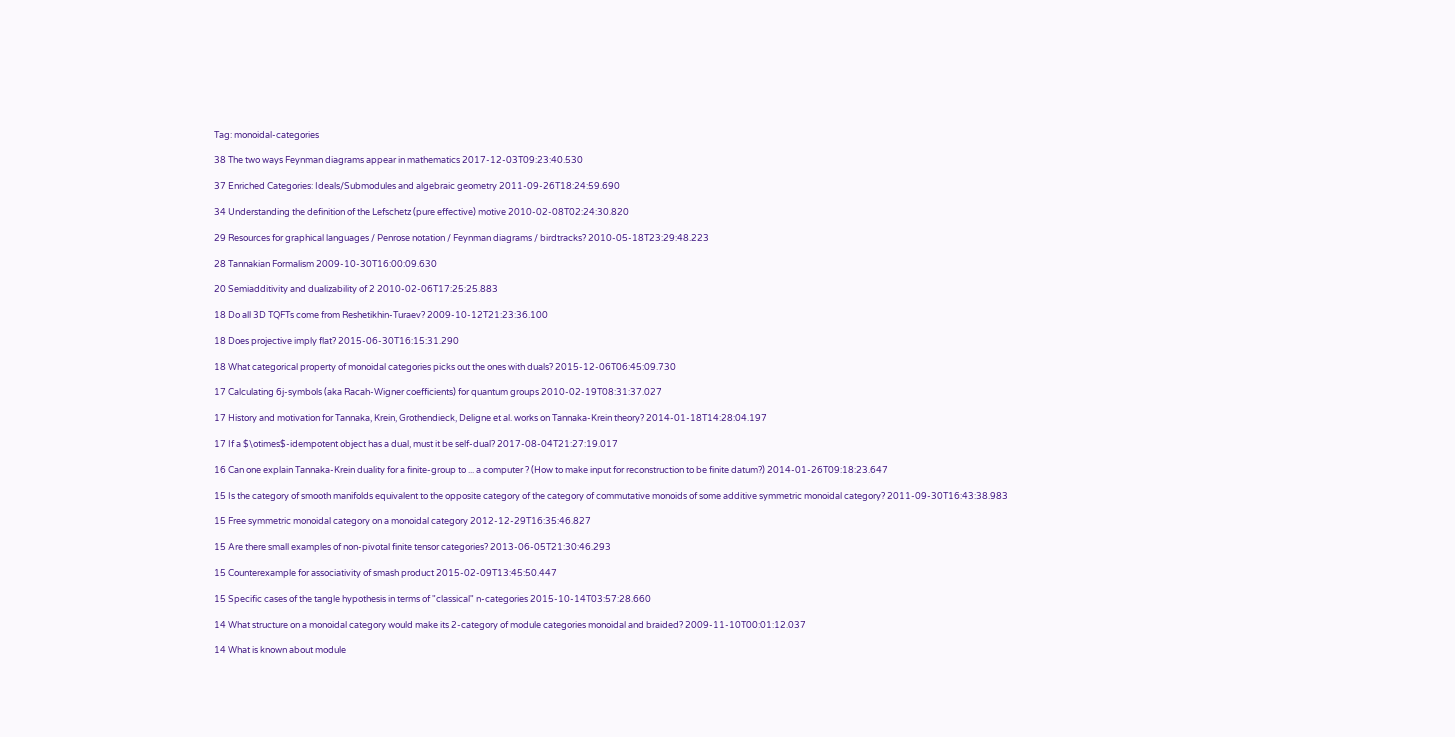Tag: monoidal-categories

38 The two ways Feynman diagrams appear in mathematics 2017-12-03T09:23:40.530

37 Enriched Categories: Ideals/Submodules and algebraic geometry 2011-09-26T18:24:59.690

34 Understanding the definition of the Lefschetz (pure effective) motive 2010-02-08T02:24:30.820

29 Resources for graphical languages / Penrose notation / Feynman diagrams / birdtracks? 2010-05-18T23:29:48.223

28 Tannakian Formalism 2009-10-30T16:00:09.630

20 Semiadditivity and dualizability of 2 2010-02-06T17:25:25.883

18 Do all 3D TQFTs come from Reshetikhin-Turaev? 2009-10-12T21:23:36.100

18 Does projective imply flat? 2015-06-30T16:15:31.290

18 What categorical property of monoidal categories picks out the ones with duals? 2015-12-06T06:45:09.730

17 Calculating 6j-symbols (aka Racah-Wigner coefficients) for quantum groups 2010-02-19T08:31:37.027

17 History and motivation for Tannaka, Krein, Grothendieck, Deligne et al. works on Tannaka-Krein theory? 2014-01-18T14:28:04.197

17 If a $\otimes$-idempotent object has a dual, must it be self-dual? 2017-08-04T21:27:19.017

16 Can one explain Tannaka-Krein duality for a finite-group to ... a computer ? (How to make input for reconstruction to be finite datum?) 2014-01-26T09:18:23.647

15 Is the category of smooth manifolds equivalent to the opposite category of the category of commutative monoids of some additive symmetric monoidal category? 2011-09-30T16:43:38.983

15 Free symmetric monoidal category on a monoidal category 2012-12-29T16:35:46.827

15 Are there small examples of non-pivotal finite tensor categories? 2013-06-05T21:30:46.293

15 Counterexample for associativity of smash product 2015-02-09T13:45:50.447

15 Specific cases of the tangle hypothesis in terms of "classical" n-categories 2015-10-14T03:57:28.660

14 What structure on a monoidal category would make its 2-category of module categories monoidal and braided? 2009-11-10T00:01:12.037

14 What is known about module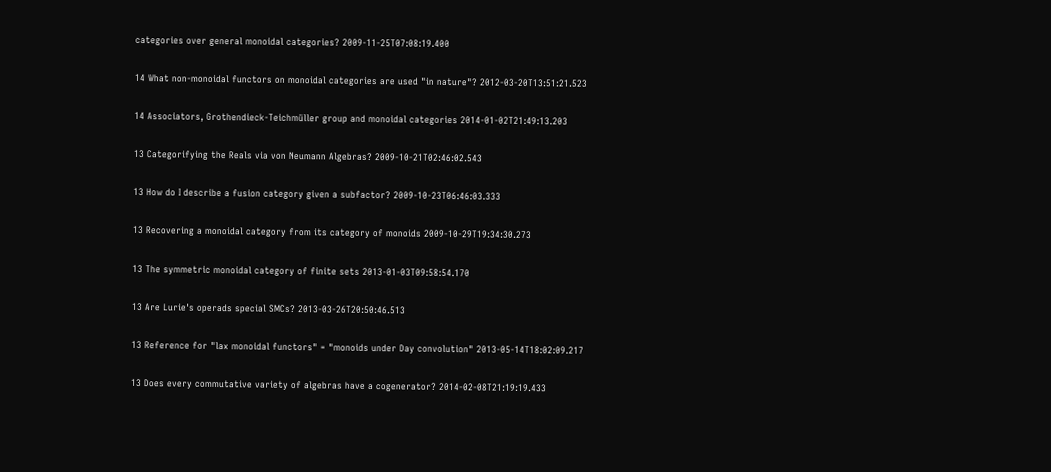categories over general monoidal categories? 2009-11-25T07:08:19.400

14 What non-monoidal functors on monoidal categories are used "in nature"? 2012-03-20T13:51:21.523

14 Associators, Grothendieck-Teichmüller group and monoidal categories 2014-01-02T21:49:13.203

13 Categorifying the Reals via von Neumann Algebras? 2009-10-21T02:46:02.543

13 How do I describe a fusion category given a subfactor? 2009-10-23T06:46:03.333

13 Recovering a monoidal category from its category of monoids 2009-10-29T19:34:30.273

13 The symmetric monoidal category of finite sets 2013-01-03T09:58:54.170

13 Are Lurie's operads special SMCs? 2013-03-26T20:50:46.513

13 Reference for "lax monoidal functors" = "monoids under Day convolution" 2013-05-14T18:02:09.217

13 Does every commutative variety of algebras have a cogenerator? 2014-02-08T21:19:19.433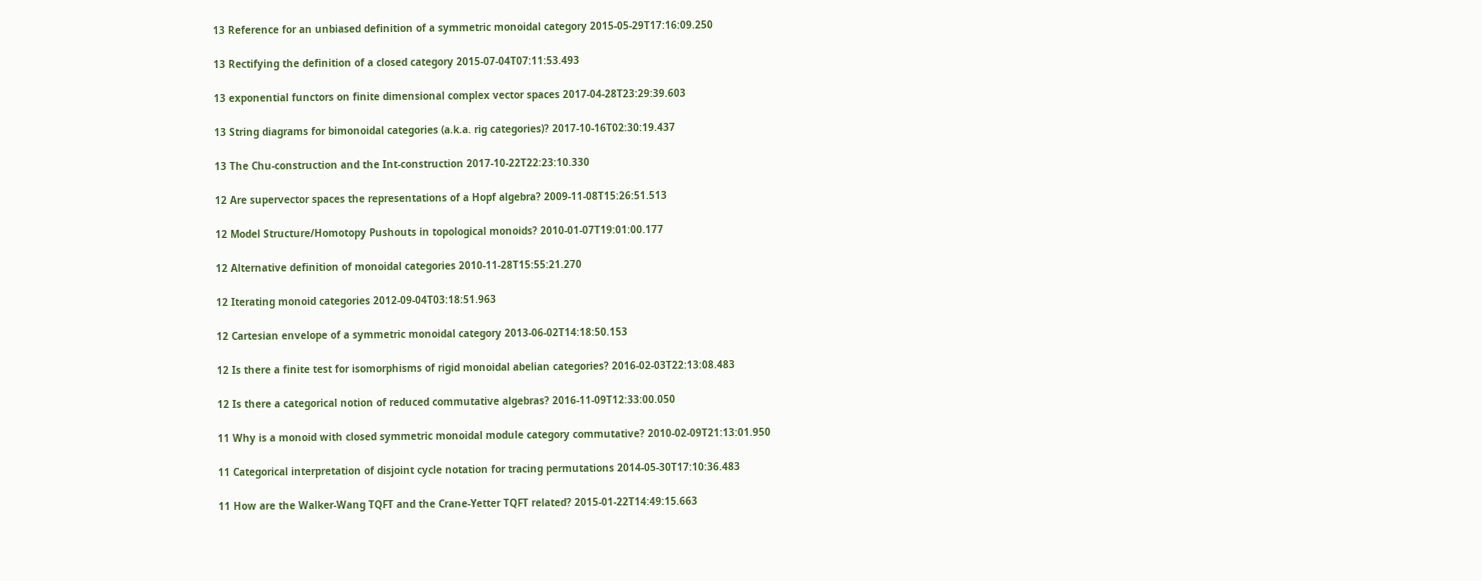13 Reference for an unbiased definition of a symmetric monoidal category 2015-05-29T17:16:09.250

13 Rectifying the definition of a closed category 2015-07-04T07:11:53.493

13 exponential functors on finite dimensional complex vector spaces 2017-04-28T23:29:39.603

13 String diagrams for bimonoidal categories (a.k.a. rig categories)? 2017-10-16T02:30:19.437

13 The Chu-construction and the Int-construction 2017-10-22T22:23:10.330

12 Are supervector spaces the representations of a Hopf algebra? 2009-11-08T15:26:51.513

12 Model Structure/Homotopy Pushouts in topological monoids? 2010-01-07T19:01:00.177

12 Alternative definition of monoidal categories 2010-11-28T15:55:21.270

12 Iterating monoid categories 2012-09-04T03:18:51.963

12 Cartesian envelope of a symmetric monoidal category 2013-06-02T14:18:50.153

12 Is there a finite test for isomorphisms of rigid monoidal abelian categories? 2016-02-03T22:13:08.483

12 Is there a categorical notion of reduced commutative algebras? 2016-11-09T12:33:00.050

11 Why is a monoid with closed symmetric monoidal module category commutative? 2010-02-09T21:13:01.950

11 Categorical interpretation of disjoint cycle notation for tracing permutations 2014-05-30T17:10:36.483

11 How are the Walker-Wang TQFT and the Crane-Yetter TQFT related? 2015-01-22T14:49:15.663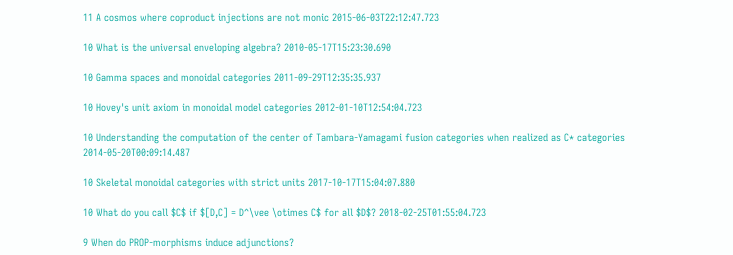11 A cosmos where coproduct injections are not monic 2015-06-03T22:12:47.723

10 What is the universal enveloping algebra? 2010-05-17T15:23:30.690

10 Gamma spaces and monoidal categories 2011-09-29T12:35:35.937

10 Hovey's unit axiom in monoidal model categories 2012-01-10T12:54:04.723

10 Understanding the computation of the center of Tambara-Yamagami fusion categories when realized as C* categories 2014-05-20T00:09:14.487

10 Skeletal monoidal categories with strict units 2017-10-17T15:04:07.880

10 What do you call $C$ if $[D,C] = D^\vee \otimes C$ for all $D$? 2018-02-25T01:55:04.723

9 When do PROP-morphisms induce adjunctions?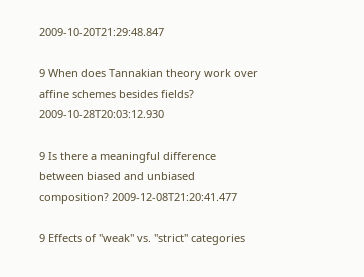2009-10-20T21:29:48.847

9 When does Tannakian theory work over affine schemes besides fields? 2009-10-28T20:03:12.930

9 Is there a meaningful difference between biased and unbiased composition? 2009-12-08T21:20:41.477

9 Effects of "weak" vs. "strict" categories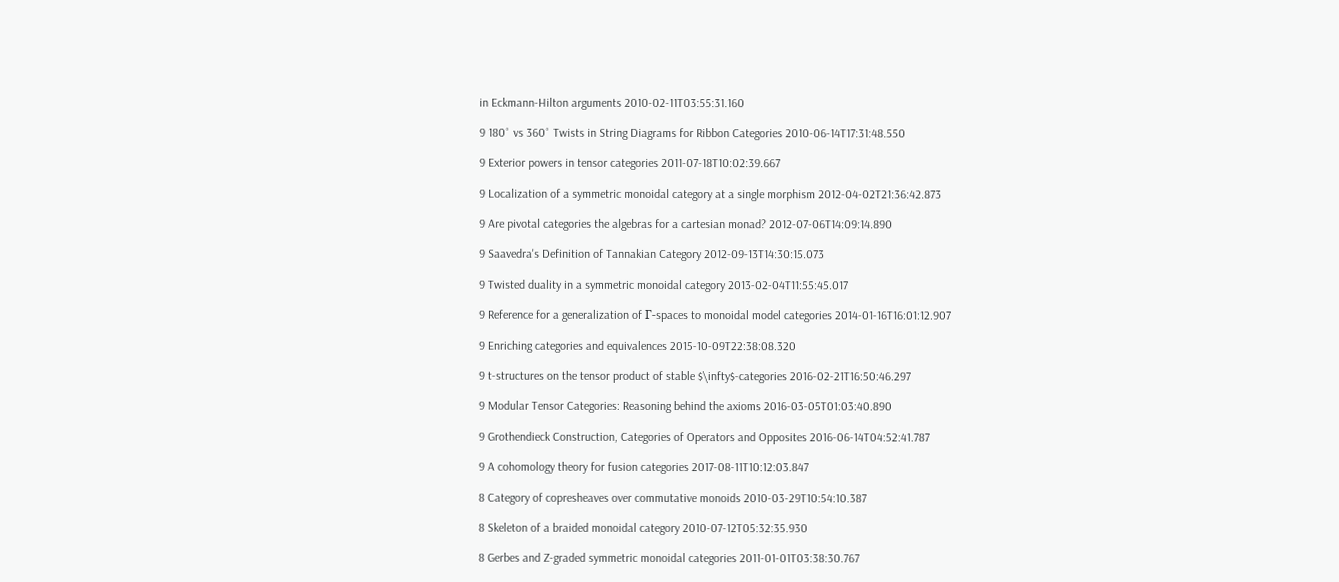in Eckmann-Hilton arguments 2010-02-11T03:55:31.160

9 180˚ vs 360˚ Twists in String Diagrams for Ribbon Categories 2010-06-14T17:31:48.550

9 Exterior powers in tensor categories 2011-07-18T10:02:39.667

9 Localization of a symmetric monoidal category at a single morphism 2012-04-02T21:36:42.873

9 Are pivotal categories the algebras for a cartesian monad? 2012-07-06T14:09:14.890

9 Saavedra's Definition of Tannakian Category 2012-09-13T14:30:15.073

9 Twisted duality in a symmetric monoidal category 2013-02-04T11:55:45.017

9 Reference for a generalization of Γ-spaces to monoidal model categories 2014-01-16T16:01:12.907

9 Enriching categories and equivalences 2015-10-09T22:38:08.320

9 t-structures on the tensor product of stable $\infty$-categories 2016-02-21T16:50:46.297

9 Modular Tensor Categories: Reasoning behind the axioms 2016-03-05T01:03:40.890

9 Grothendieck Construction, Categories of Operators and Opposites 2016-06-14T04:52:41.787

9 A cohomology theory for fusion categories 2017-08-11T10:12:03.847

8 Category of copresheaves over commutative monoids 2010-03-29T10:54:10.387

8 Skeleton of a braided monoidal category 2010-07-12T05:32:35.930

8 Gerbes and Z-graded symmetric monoidal categories 2011-01-01T03:38:30.767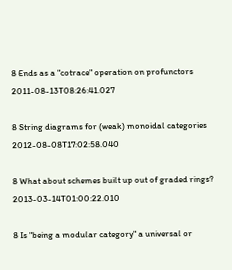8 Ends as a "cotrace" operation on profunctors 2011-08-13T08:26:41.027

8 String diagrams for (weak) monoidal categories 2012-08-08T17:02:58.040

8 What about schemes built up out of graded rings? 2013-03-14T01:00:22.010

8 Is "being a modular category" a universal or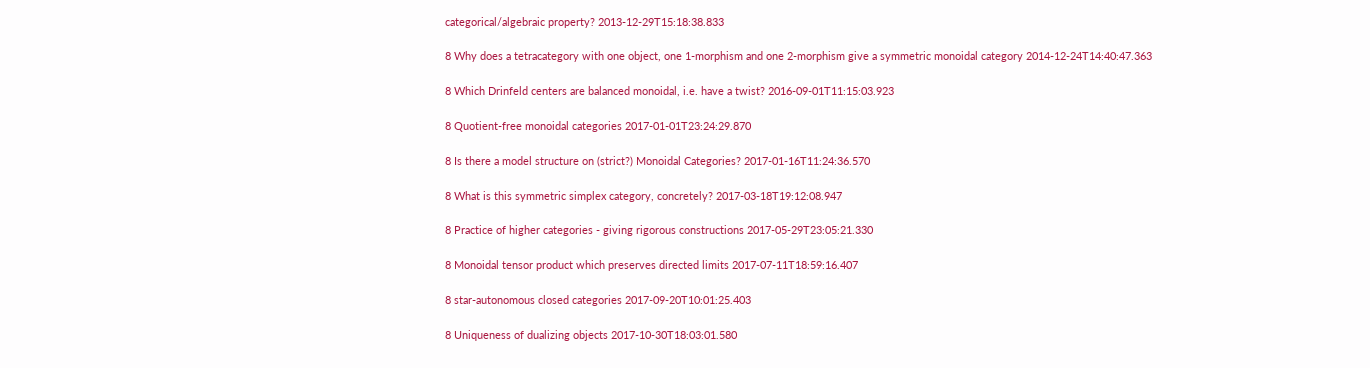categorical/algebraic property? 2013-12-29T15:18:38.833

8 Why does a tetracategory with one object, one 1-morphism and one 2-morphism give a symmetric monoidal category 2014-12-24T14:40:47.363

8 Which Drinfeld centers are balanced monoidal, i.e. have a twist? 2016-09-01T11:15:03.923

8 Quotient-free monoidal categories 2017-01-01T23:24:29.870

8 Is there a model structure on (strict?) Monoidal Categories? 2017-01-16T11:24:36.570

8 What is this symmetric simplex category, concretely? 2017-03-18T19:12:08.947

8 Practice of higher categories - giving rigorous constructions 2017-05-29T23:05:21.330

8 Monoidal tensor product which preserves directed limits 2017-07-11T18:59:16.407

8 star-autonomous closed categories 2017-09-20T10:01:25.403

8 Uniqueness of dualizing objects 2017-10-30T18:03:01.580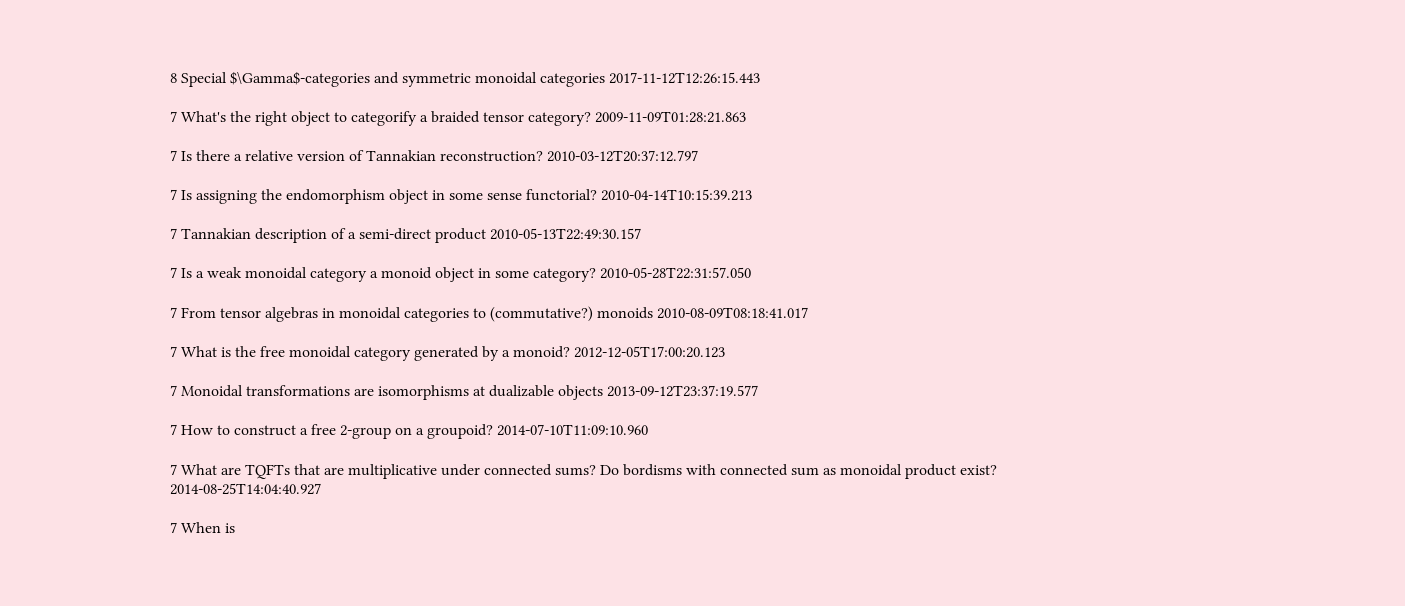8 Special $\Gamma$-categories and symmetric monoidal categories 2017-11-12T12:26:15.443

7 What's the right object to categorify a braided tensor category? 2009-11-09T01:28:21.863

7 Is there a relative version of Tannakian reconstruction? 2010-03-12T20:37:12.797

7 Is assigning the endomorphism object in some sense functorial? 2010-04-14T10:15:39.213

7 Tannakian description of a semi-direct product 2010-05-13T22:49:30.157

7 Is a weak monoidal category a monoid object in some category? 2010-05-28T22:31:57.050

7 From tensor algebras in monoidal categories to (commutative?) monoids 2010-08-09T08:18:41.017

7 What is the free monoidal category generated by a monoid? 2012-12-05T17:00:20.123

7 Monoidal transformations are isomorphisms at dualizable objects 2013-09-12T23:37:19.577

7 How to construct a free 2-group on a groupoid? 2014-07-10T11:09:10.960

7 What are TQFTs that are multiplicative under connected sums? Do bordisms with connected sum as monoidal product exist? 2014-08-25T14:04:40.927

7 When is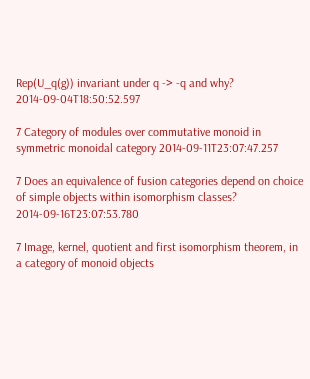Rep(U_q(g)) invariant under q -> -q and why? 2014-09-04T18:50:52.597

7 Category of modules over commutative monoid in symmetric monoidal category 2014-09-11T23:07:47.257

7 Does an equivalence of fusion categories depend on choice of simple objects within isomorphism classes? 2014-09-16T23:07:53.780

7 Image, kernel, quotient and first isomorphism theorem, in a category of monoid objects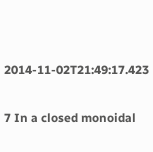2014-11-02T21:49:17.423

7 In a closed monoidal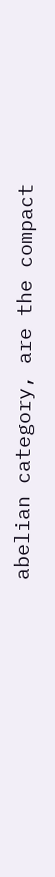abelian category, are the compact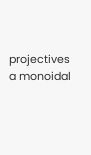projectives a monoidal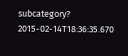subcategory? 2015-02-14T18:36:35.670